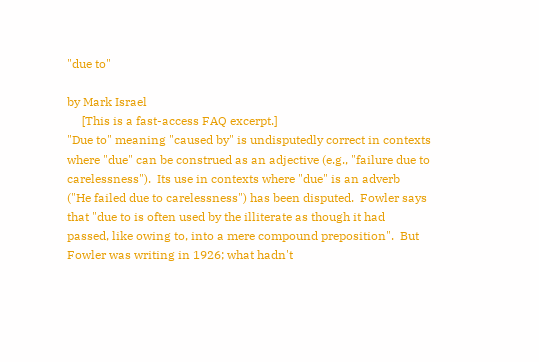"due to"

by Mark Israel
     [This is a fast-access FAQ excerpt.]
"Due to" meaning "caused by" is undisputedly correct in contexts
where "due" can be construed as an adjective (e.g., "failure due to
carelessness").  Its use in contexts where "due" is an adverb
("He failed due to carelessness") has been disputed.  Fowler says
that "due to is often used by the illiterate as though it had
passed, like owing to, into a mere compound preposition".  But
Fowler was writing in 1926; what hadn't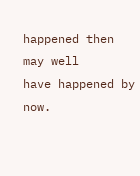happened then may well
have happened by now.